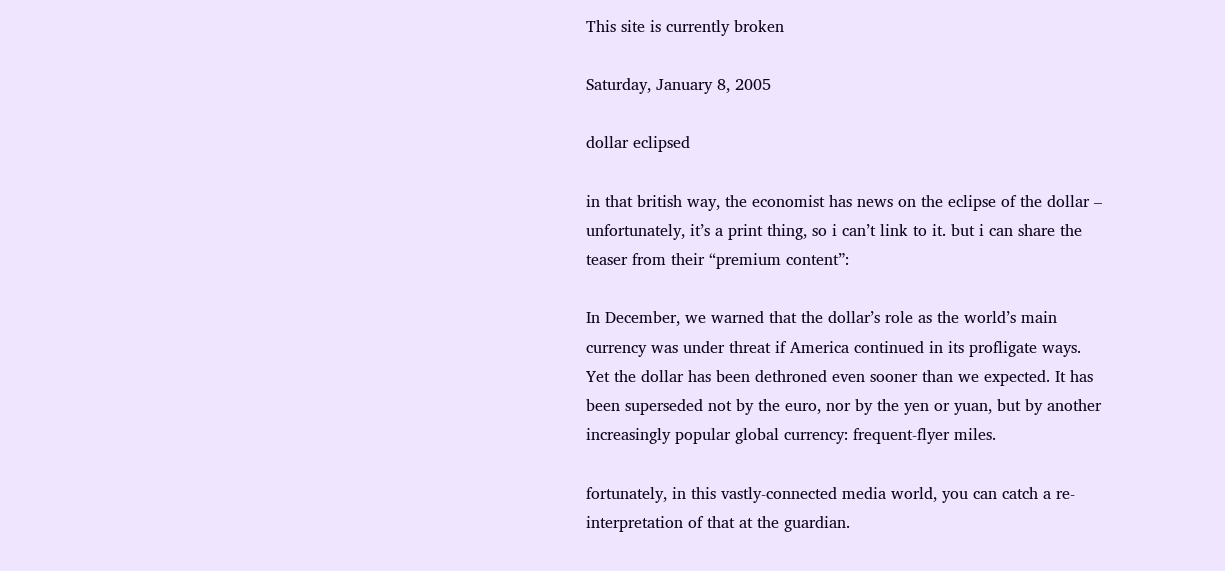This site is currently broken

Saturday, January 8, 2005

dollar eclipsed

in that british way, the economist has news on the eclipse of the dollar – unfortunately, it’s a print thing, so i can’t link to it. but i can share the teaser from their “premium content”:

In December, we warned that the dollar’s role as the world’s main currency was under threat if America continued in its profligate ways. Yet the dollar has been dethroned even sooner than we expected. It has been superseded not by the euro, nor by the yen or yuan, but by another increasingly popular global currency: frequent-flyer miles.

fortunately, in this vastly-connected media world, you can catch a re-interpretation of that at the guardian.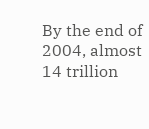By the end of 2004, almost 14 trillion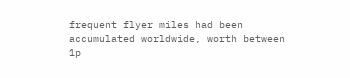frequent flyer miles had been accumulated worldwide, worth between 1p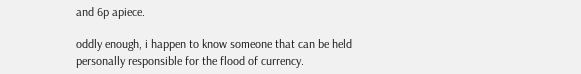and 6p apiece.

oddly enough, i happen to know someone that can be held personally responsible for the flood of currency.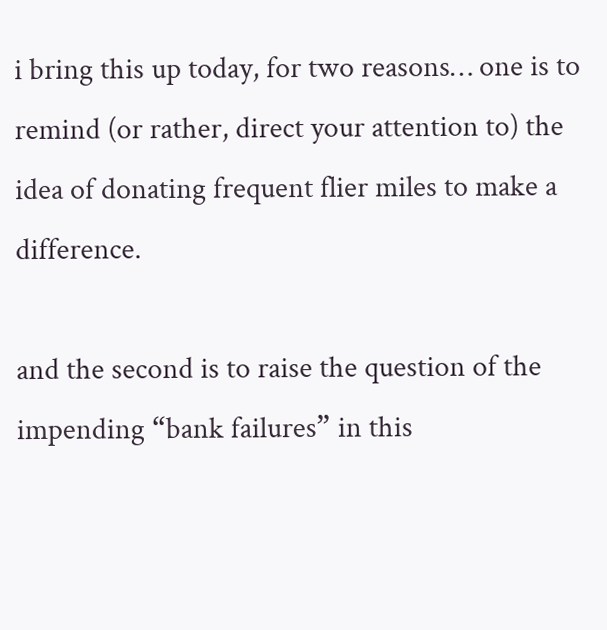i bring this up today, for two reasons… one is to remind (or rather, direct your attention to) the idea of donating frequent flier miles to make a difference.

and the second is to raise the question of the impending “bank failures” in this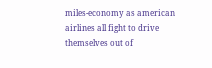miles-economy as american airlines all fight to drive themselves out of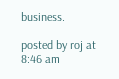business.

posted by roj at 8:46 am